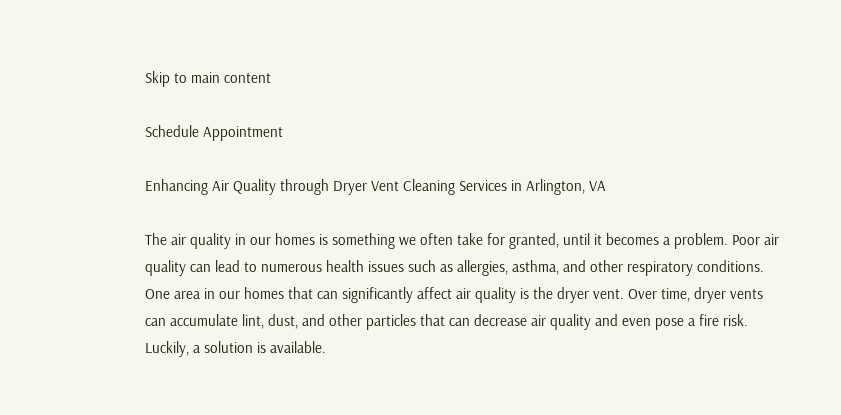Skip to main content

Schedule Appointment

Enhancing Air Quality through Dryer Vent Cleaning Services in Arlington, VA

The air quality in our homes is something we often take for granted, until it becomes a problem. Poor air quality can lead to numerous health issues such as allergies, asthma, and other respiratory conditions. One area in our homes that can significantly affect air quality is the dryer vent. Over time, dryer vents can accumulate lint, dust, and other particles that can decrease air quality and even pose a fire risk. Luckily, a solution is available.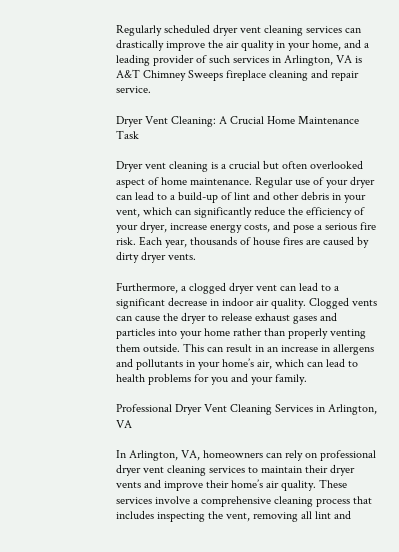Regularly scheduled dryer vent cleaning services can drastically improve the air quality in your home, and a leading provider of such services in Arlington, VA is A&T Chimney Sweeps fireplace cleaning and repair service.

Dryer Vent Cleaning: A Crucial Home Maintenance Task

Dryer vent cleaning is a crucial but often overlooked aspect of home maintenance. Regular use of your dryer can lead to a build-up of lint and other debris in your vent, which can significantly reduce the efficiency of your dryer, increase energy costs, and pose a serious fire risk. Each year, thousands of house fires are caused by dirty dryer vents.

Furthermore, a clogged dryer vent can lead to a significant decrease in indoor air quality. Clogged vents can cause the dryer to release exhaust gases and particles into your home rather than properly venting them outside. This can result in an increase in allergens and pollutants in your home’s air, which can lead to health problems for you and your family.

Professional Dryer Vent Cleaning Services in Arlington, VA

In Arlington, VA, homeowners can rely on professional dryer vent cleaning services to maintain their dryer vents and improve their home’s air quality. These services involve a comprehensive cleaning process that includes inspecting the vent, removing all lint and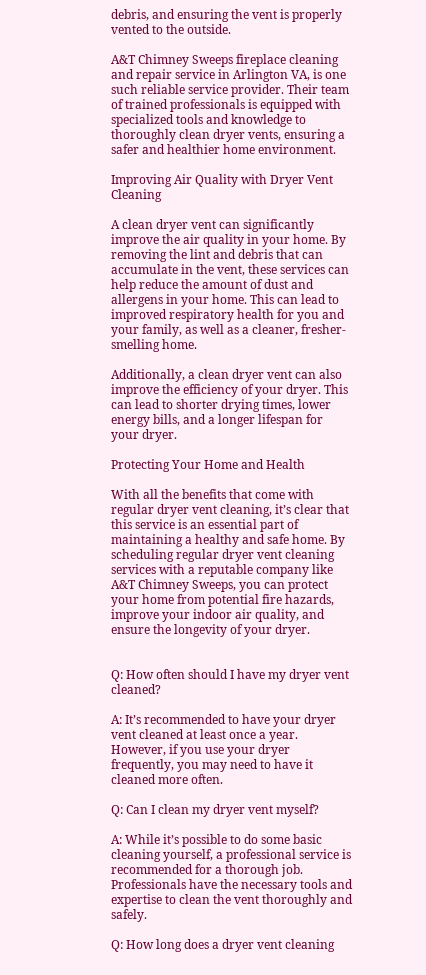debris, and ensuring the vent is properly vented to the outside.

A&T Chimney Sweeps fireplace cleaning and repair service in Arlington VA, is one such reliable service provider. Their team of trained professionals is equipped with specialized tools and knowledge to thoroughly clean dryer vents, ensuring a safer and healthier home environment.

Improving Air Quality with Dryer Vent Cleaning

A clean dryer vent can significantly improve the air quality in your home. By removing the lint and debris that can accumulate in the vent, these services can help reduce the amount of dust and allergens in your home. This can lead to improved respiratory health for you and your family, as well as a cleaner, fresher-smelling home.

Additionally, a clean dryer vent can also improve the efficiency of your dryer. This can lead to shorter drying times, lower energy bills, and a longer lifespan for your dryer.

Protecting Your Home and Health

With all the benefits that come with regular dryer vent cleaning, it’s clear that this service is an essential part of maintaining a healthy and safe home. By scheduling regular dryer vent cleaning services with a reputable company like A&T Chimney Sweeps, you can protect your home from potential fire hazards, improve your indoor air quality, and ensure the longevity of your dryer.


Q: How often should I have my dryer vent cleaned?

A: It’s recommended to have your dryer vent cleaned at least once a year. However, if you use your dryer frequently, you may need to have it cleaned more often.

Q: Can I clean my dryer vent myself?

A: While it’s possible to do some basic cleaning yourself, a professional service is recommended for a thorough job. Professionals have the necessary tools and expertise to clean the vent thoroughly and safely.

Q: How long does a dryer vent cleaning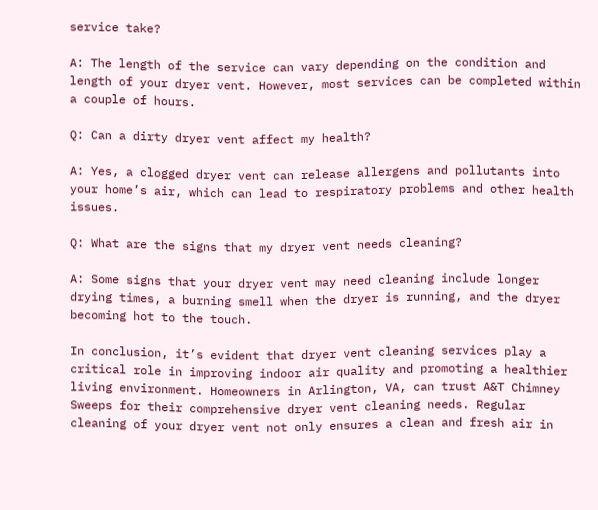service take?

A: The length of the service can vary depending on the condition and length of your dryer vent. However, most services can be completed within a couple of hours.

Q: Can a dirty dryer vent affect my health?

A: Yes, a clogged dryer vent can release allergens and pollutants into your home’s air, which can lead to respiratory problems and other health issues.

Q: What are the signs that my dryer vent needs cleaning?

A: Some signs that your dryer vent may need cleaning include longer drying times, a burning smell when the dryer is running, and the dryer becoming hot to the touch.

In conclusion, it’s evident that dryer vent cleaning services play a critical role in improving indoor air quality and promoting a healthier living environment. Homeowners in Arlington, VA, can trust A&T Chimney Sweeps for their comprehensive dryer vent cleaning needs. Regular cleaning of your dryer vent not only ensures a clean and fresh air in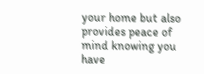your home but also provides peace of mind knowing you have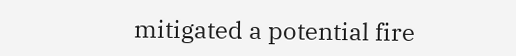mitigated a potential fire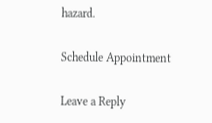hazard.

Schedule Appointment

Leave a Reply